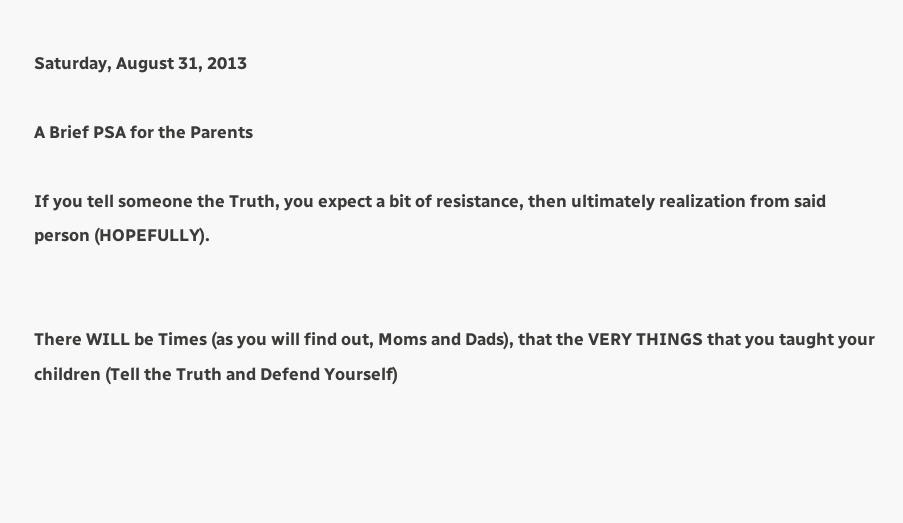Saturday, August 31, 2013

A Brief PSA for the Parents

If you tell someone the Truth, you expect a bit of resistance, then ultimately realization from said person (HOPEFULLY).


There WILL be Times (as you will find out, Moms and Dads), that the VERY THINGS that you taught your children (Tell the Truth and Defend Yourself)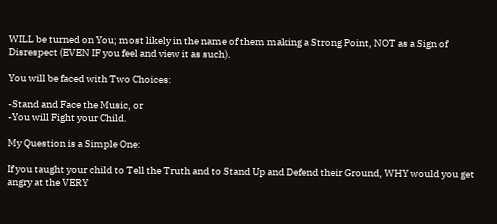WILL be turned on You; most likely in the name of them making a Strong Point, NOT as a Sign of Disrespect (EVEN IF you feel and view it as such).

You will be faced with Two Choices:

-Stand and Face the Music, or
-You will Fight your Child.

My Question is a Simple One:

If you taught your child to Tell the Truth and to Stand Up and Defend their Ground, WHY would you get angry at the VERY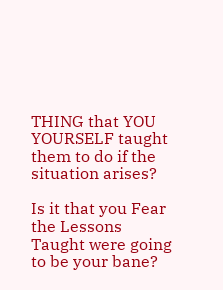THING that YOU YOURSELF taught them to do if the situation arises?

Is it that you Fear the Lessons Taught were going to be your bane?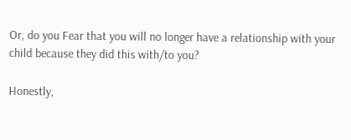Or, do you Fear that you will no longer have a relationship with your child because they did this with/to you?

Honestly,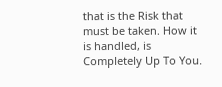that is the Risk that must be taken. How it is handled, is Completely Up To You.